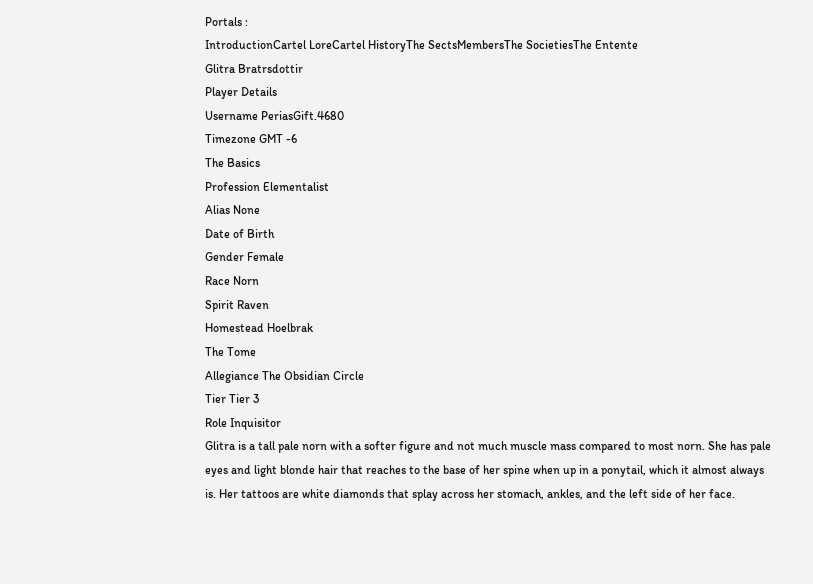Portals :
IntroductionCartel LoreCartel HistoryThe SectsMembersThe SocietiesThe Entente
Glitra Bratrsdottir
Player Details
Username PeriasGift.4680
Timezone GMT -6
The Basics
Profession Elementalist
Alias None
Date of Birth
Gender Female
Race Norn
Spirit Raven
Homestead Hoelbrak
The Tome
Allegiance The Obsidian Circle
Tier Tier 3
Role Inquisitor
Glitra is a tall pale norn with a softer figure and not much muscle mass compared to most norn. She has pale eyes and light blonde hair that reaches to the base of her spine when up in a ponytail, which it almost always is. Her tattoos are white diamonds that splay across her stomach, ankles, and the left side of her face.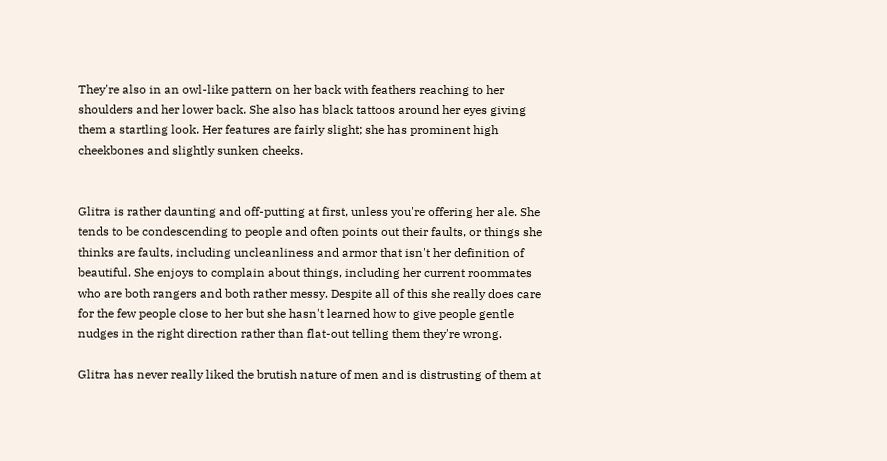They're also in an owl-like pattern on her back with feathers reaching to her shoulders and her lower back. She also has black tattoos around her eyes giving them a startling look. Her features are fairly slight; she has prominent high cheekbones and slightly sunken cheeks.


Glitra is rather daunting and off-putting at first, unless you're offering her ale. She tends to be condescending to people and often points out their faults, or things she thinks are faults, including uncleanliness and armor that isn't her definition of beautiful. She enjoys to complain about things, including her current roommates who are both rangers and both rather messy. Despite all of this she really does care for the few people close to her but she hasn't learned how to give people gentle nudges in the right direction rather than flat-out telling them they're wrong.

Glitra has never really liked the brutish nature of men and is distrusting of them at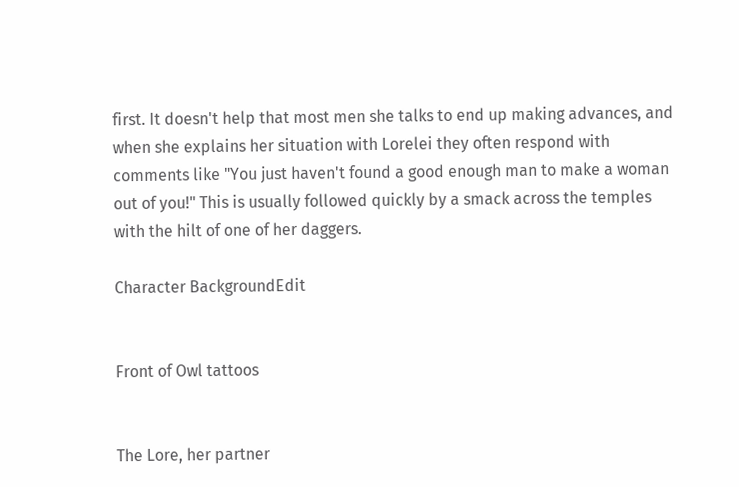first. It doesn't help that most men she talks to end up making advances, and when she explains her situation with Lorelei they often respond with comments like "You just haven't found a good enough man to make a woman out of you!" This is usually followed quickly by a smack across the temples with the hilt of one of her daggers.

Character BackgroundEdit


Front of Owl tattoos


The Lore, her partner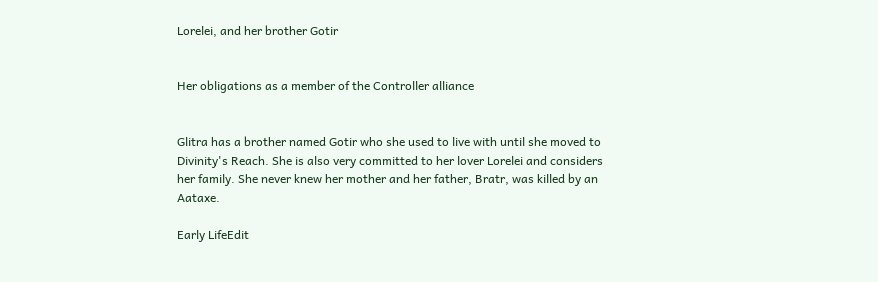Lorelei, and her brother Gotir


Her obligations as a member of the Controller alliance


Glitra has a brother named Gotir who she used to live with until she moved to Divinity's Reach. She is also very committed to her lover Lorelei and considers her family. She never knew her mother and her father, Bratr, was killed by an Aataxe.

Early LifeEdit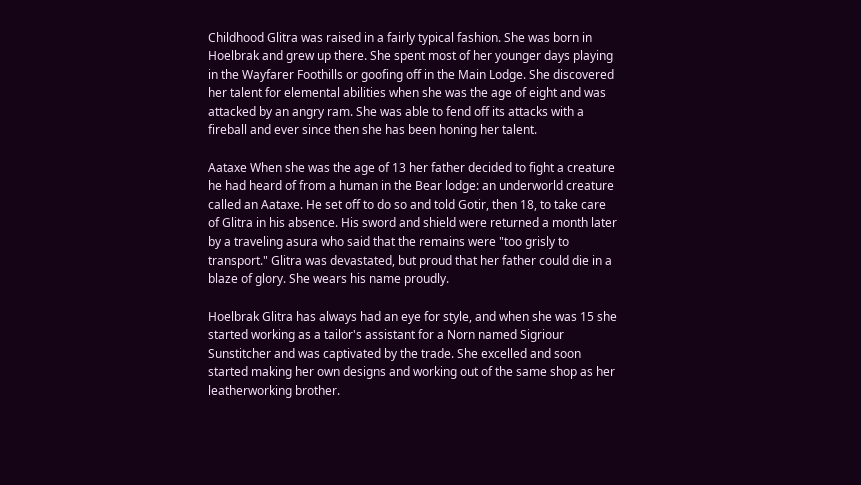Childhood Glitra was raised in a fairly typical fashion. She was born in Hoelbrak and grew up there. She spent most of her younger days playing in the Wayfarer Foothills or goofing off in the Main Lodge. She discovered her talent for elemental abilities when she was the age of eight and was attacked by an angry ram. She was able to fend off its attacks with a fireball and ever since then she has been honing her talent.

Aataxe When she was the age of 13 her father decided to fight a creature he had heard of from a human in the Bear lodge: an underworld creature called an Aataxe. He set off to do so and told Gotir, then 18, to take care of Glitra in his absence. His sword and shield were returned a month later by a traveling asura who said that the remains were "too grisly to transport." Glitra was devastated, but proud that her father could die in a blaze of glory. She wears his name proudly.

Hoelbrak Glitra has always had an eye for style, and when she was 15 she started working as a tailor's assistant for a Norn named Sigriour Sunstitcher and was captivated by the trade. She excelled and soon started making her own designs and working out of the same shop as her leatherworking brother.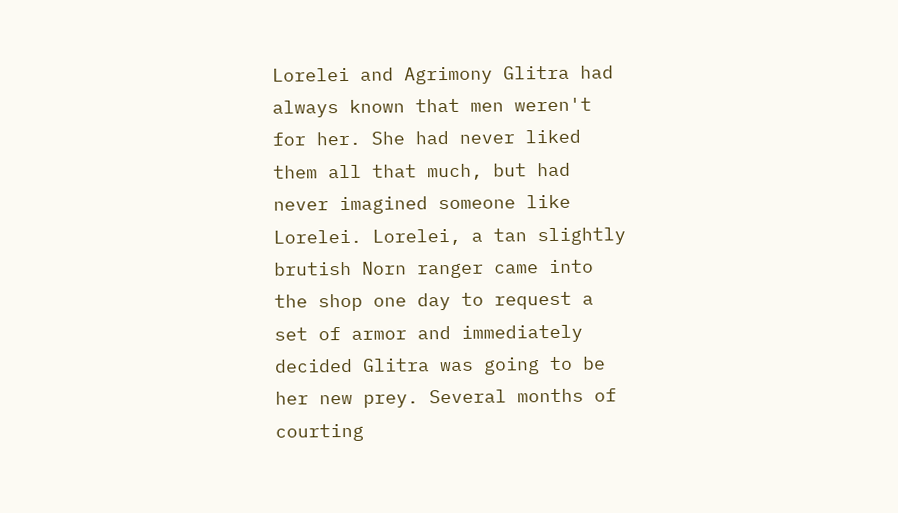Lorelei and Agrimony Glitra had always known that men weren't for her. She had never liked them all that much, but had never imagined someone like Lorelei. Lorelei, a tan slightly brutish Norn ranger came into the shop one day to request a set of armor and immediately decided Glitra was going to be her new prey. Several months of courting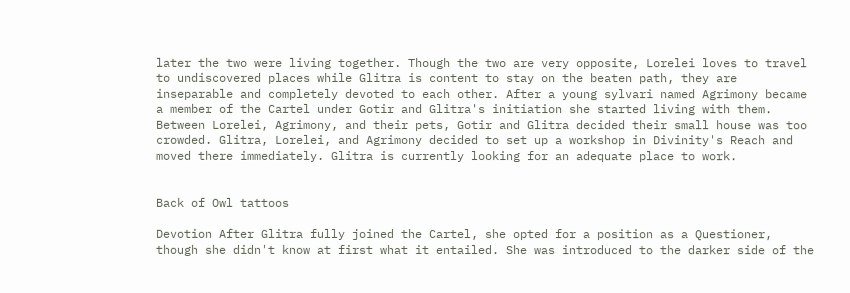later the two were living together. Though the two are very opposite, Lorelei loves to travel to undiscovered places while Glitra is content to stay on the beaten path, they are inseparable and completely devoted to each other. After a young sylvari named Agrimony became a member of the Cartel under Gotir and Glitra's initiation she started living with them. Between Lorelei, Agrimony, and their pets, Gotir and Glitra decided their small house was too crowded. Glitra, Lorelei, and Agrimony decided to set up a workshop in Divinity's Reach and moved there immediately. Glitra is currently looking for an adequate place to work.


Back of Owl tattoos

Devotion After Glitra fully joined the Cartel, she opted for a position as a Questioner, though she didn't know at first what it entailed. She was introduced to the darker side of the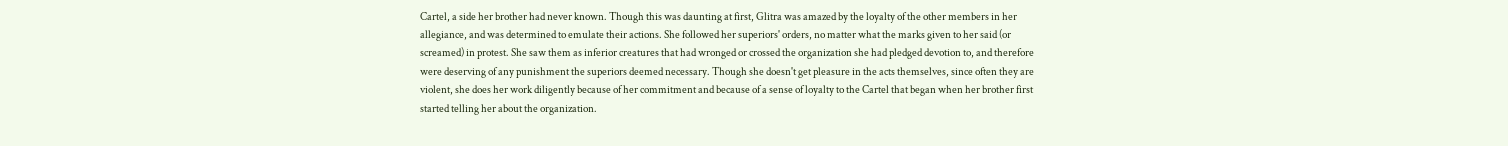Cartel, a side her brother had never known. Though this was daunting at first, Glitra was amazed by the loyalty of the other members in her allegiance, and was determined to emulate their actions. She followed her superiors' orders, no matter what the marks given to her said (or screamed) in protest. She saw them as inferior creatures that had wronged or crossed the organization she had pledged devotion to, and therefore were deserving of any punishment the superiors deemed necessary. Though she doesn't get pleasure in the acts themselves, since often they are violent, she does her work diligently because of her commitment and because of a sense of loyalty to the Cartel that began when her brother first started telling her about the organization.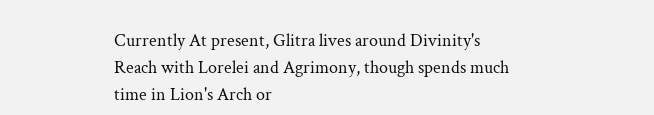Currently At present, Glitra lives around Divinity's Reach with Lorelei and Agrimony, though spends much time in Lion's Arch or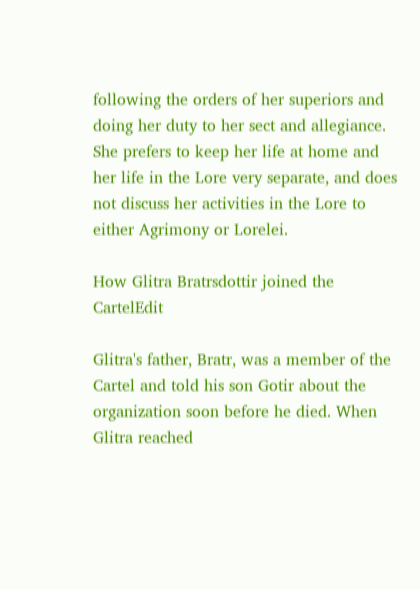following the orders of her superiors and doing her duty to her sect and allegiance. She prefers to keep her life at home and her life in the Lore very separate, and does not discuss her activities in the Lore to either Agrimony or Lorelei.

How Glitra Bratrsdottir joined the CartelEdit

Glitra's father, Bratr, was a member of the Cartel and told his son Gotir about the organization soon before he died. When Glitra reached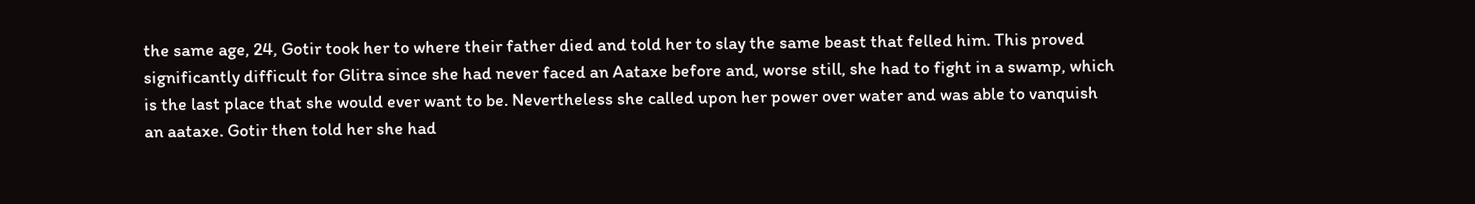the same age, 24, Gotir took her to where their father died and told her to slay the same beast that felled him. This proved significantly difficult for Glitra since she had never faced an Aataxe before and, worse still, she had to fight in a swamp, which is the last place that she would ever want to be. Nevertheless she called upon her power over water and was able to vanquish an aataxe. Gotir then told her she had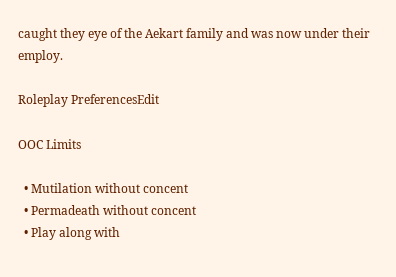caught they eye of the Aekart family and was now under their employ.

Roleplay PreferencesEdit

OOC Limits

  • Mutilation without concent
  • Permadeath without concent
  • Play along with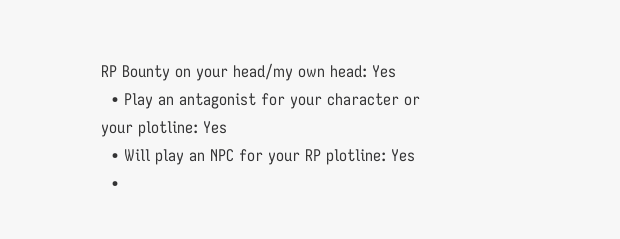RP Bounty on your head/my own head: Yes
  • Play an antagonist for your character or your plotline: Yes
  • Will play an NPC for your RP plotline: Yes
  •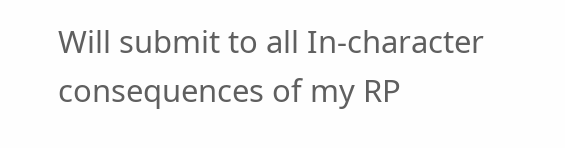Will submit to all In-character consequences of my RP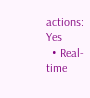actions: Yes
  • Real-time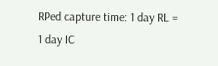RPed capture time: 1 day RL = 1 day IC